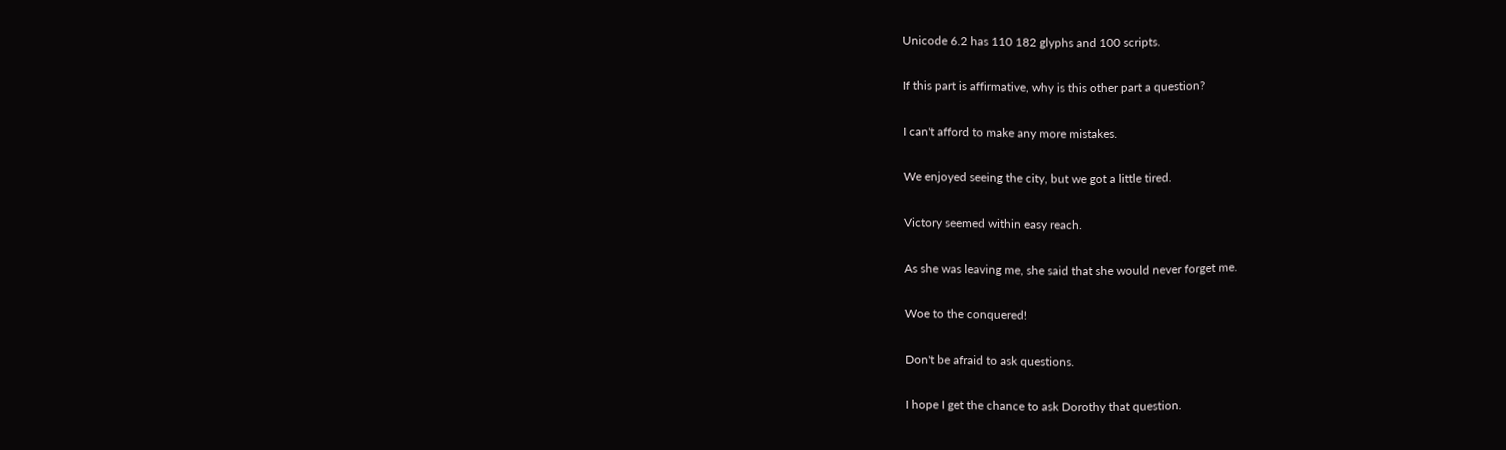Unicode 6.2 has 110 182 glyphs and 100 scripts.

If this part is affirmative, why is this other part a question?

I can't afford to make any more mistakes.

We enjoyed seeing the city, but we got a little tired.

Victory seemed within easy reach.

As she was leaving me, she said that she would never forget me.

Woe to the conquered!

Don't be afraid to ask questions.

I hope I get the chance to ask Dorothy that question.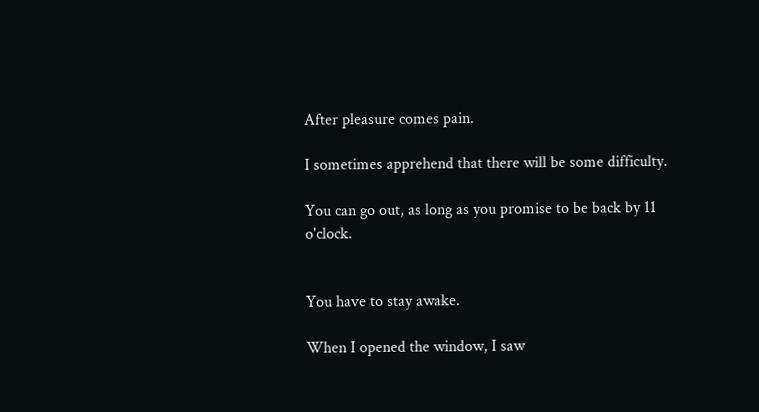After pleasure comes pain.

I sometimes apprehend that there will be some difficulty.

You can go out, as long as you promise to be back by 11 o'clock.


You have to stay awake.

When I opened the window, I saw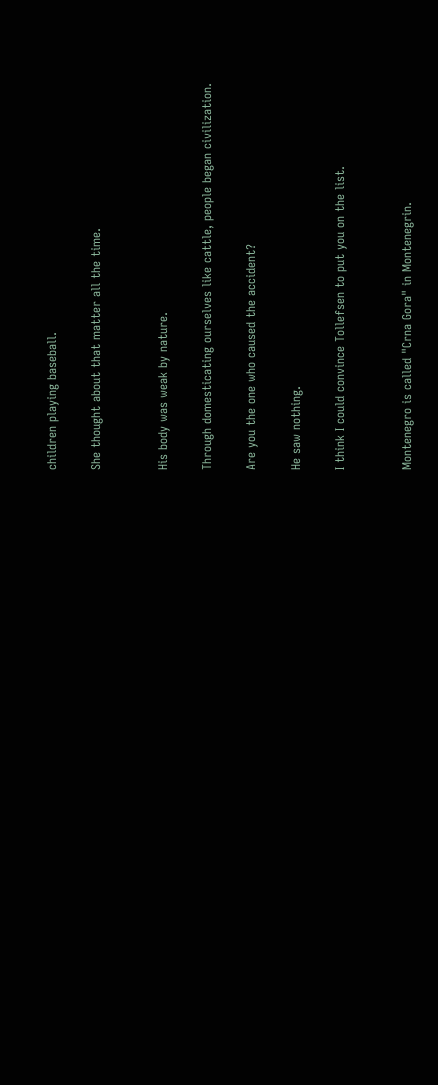children playing baseball.

She thought about that matter all the time.


His body was weak by nature.

Through domesticating ourselves like cattle, people began civilization.

Are you the one who caused the accident?

He saw nothing.

I think I could convince Tollefsen to put you on the list.


Montenegro is called "Crna Gora" in Montenegrin.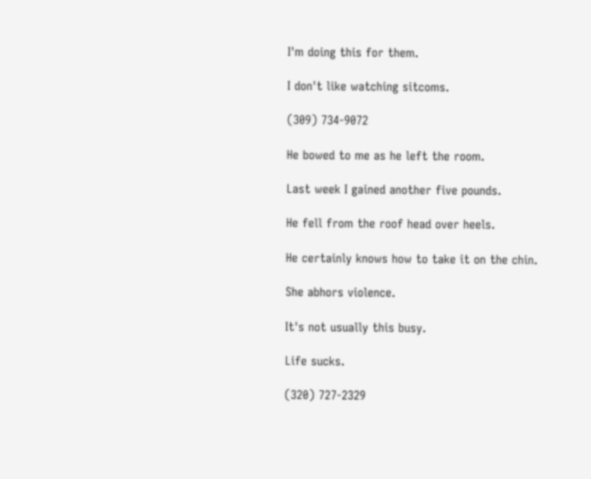I'm doing this for them.

I don't like watching sitcoms.

(309) 734-9072

He bowed to me as he left the room.

Last week I gained another five pounds.

He fell from the roof head over heels.

He certainly knows how to take it on the chin.

She abhors violence.

It's not usually this busy.

Life sucks.

(320) 727-2329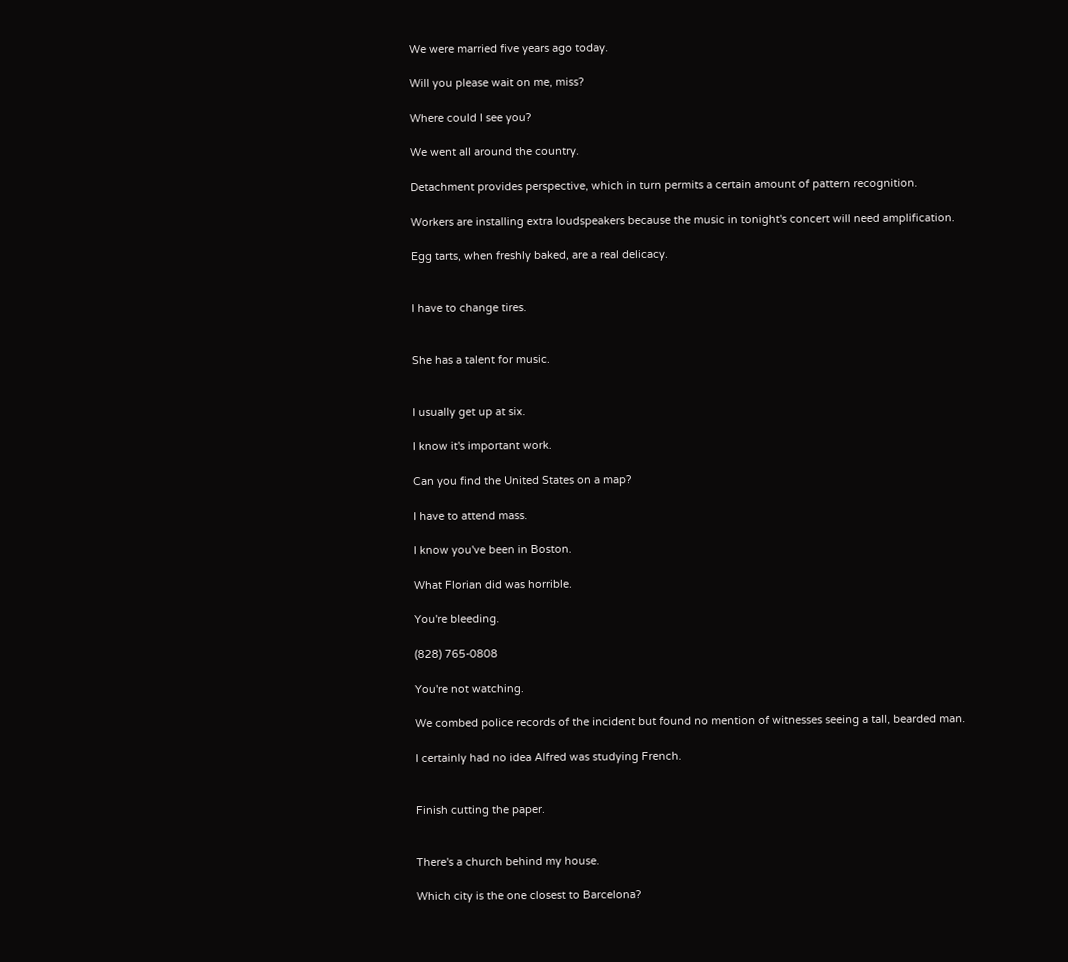We were married five years ago today.

Will you please wait on me, miss?

Where could I see you?

We went all around the country.

Detachment provides perspective, which in turn permits a certain amount of pattern recognition.

Workers are installing extra loudspeakers because the music in tonight's concert will need amplification.

Egg tarts, when freshly baked, are a real delicacy.


I have to change tires.


She has a talent for music.


I usually get up at six.

I know it's important work.

Can you find the United States on a map?

I have to attend mass.

I know you've been in Boston.

What Florian did was horrible.

You're bleeding.

(828) 765-0808

You're not watching.

We combed police records of the incident but found no mention of witnesses seeing a tall, bearded man.

I certainly had no idea Alfred was studying French.


Finish cutting the paper.


There's a church behind my house.

Which city is the one closest to Barcelona?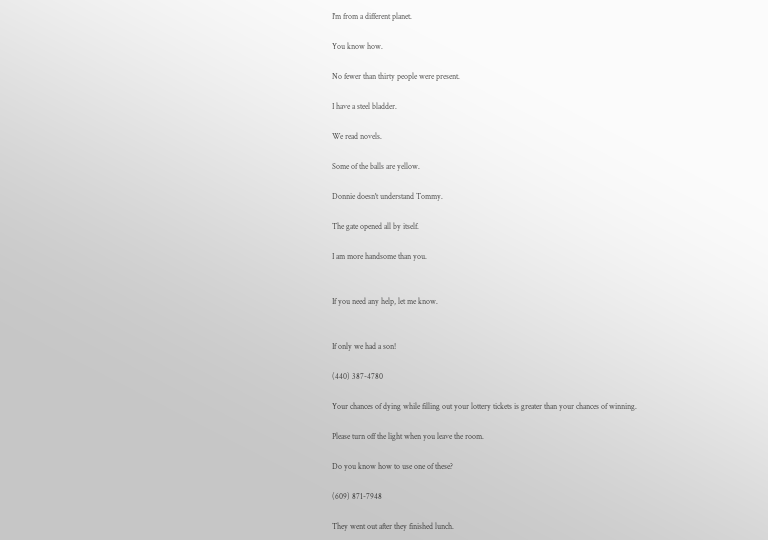I'm from a different planet.

You know how.

No fewer than thirty people were present.

I have a steel bladder.

We read novels.

Some of the balls are yellow.

Donnie doesn't understand Tommy.

The gate opened all by itself.

I am more handsome than you.


If you need any help, let me know.


If only we had a son!

(440) 387-4780

Your chances of dying while filling out your lottery tickets is greater than your chances of winning.

Please turn off the light when you leave the room.

Do you know how to use one of these?

(609) 871-7948

They went out after they finished lunch.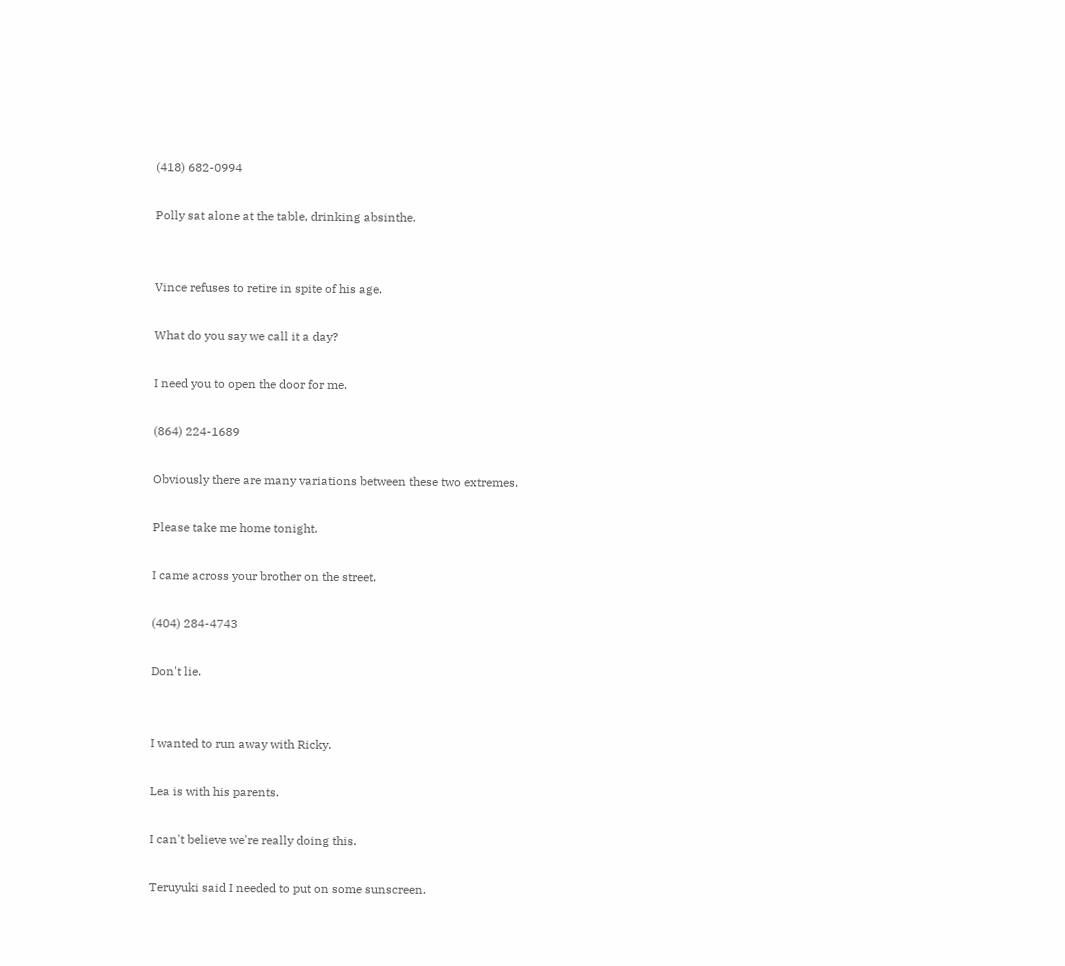(418) 682-0994

Polly sat alone at the table, drinking absinthe.


Vince refuses to retire in spite of his age.

What do you say we call it a day?

I need you to open the door for me.

(864) 224-1689

Obviously there are many variations between these two extremes.

Please take me home tonight.

I came across your brother on the street.

(404) 284-4743

Don't lie.


I wanted to run away with Ricky.

Lea is with his parents.

I can't believe we're really doing this.

Teruyuki said I needed to put on some sunscreen.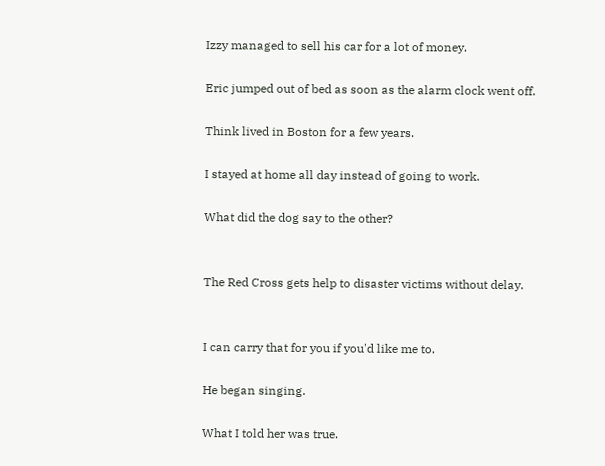Izzy managed to sell his car for a lot of money.

Eric jumped out of bed as soon as the alarm clock went off.

Think lived in Boston for a few years.

I stayed at home all day instead of going to work.

What did the dog say to the other?


The Red Cross gets help to disaster victims without delay.


I can carry that for you if you'd like me to.

He began singing.

What I told her was true.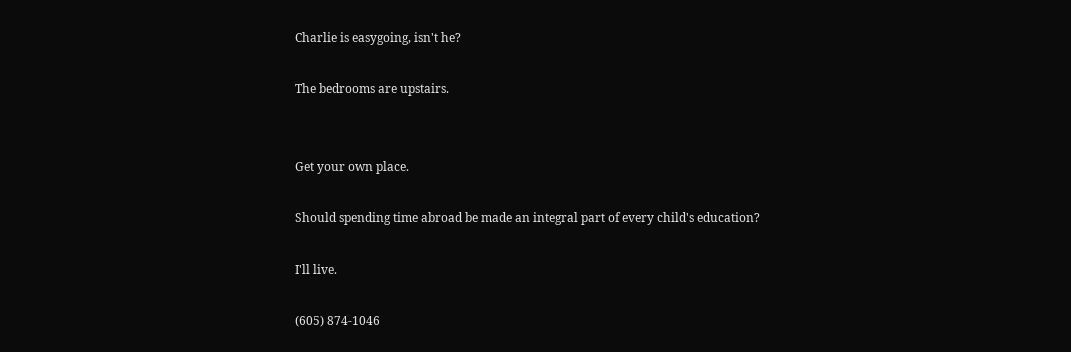Charlie is easygoing, isn't he?

The bedrooms are upstairs.


Get your own place.

Should spending time abroad be made an integral part of every child's education?

I'll live.

(605) 874-1046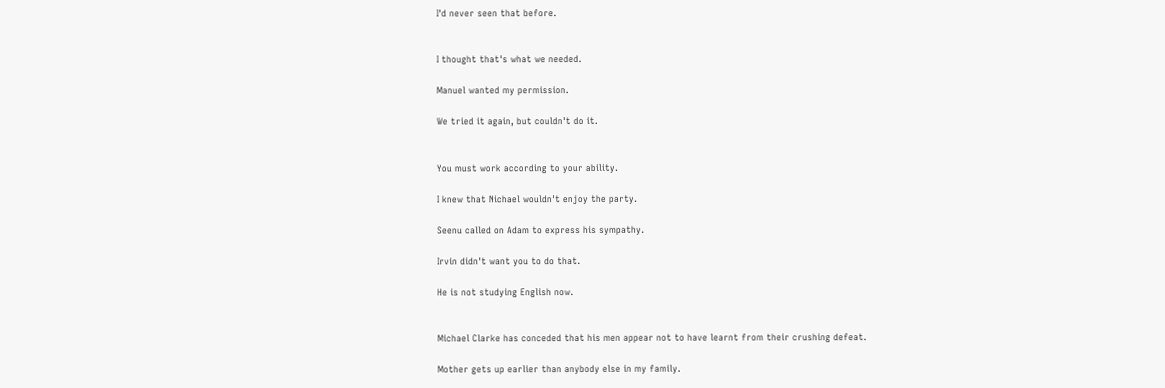I'd never seen that before.


I thought that's what we needed.

Manuel wanted my permission.

We tried it again, but couldn't do it.


You must work according to your ability.

I knew that Nichael wouldn't enjoy the party.

Seenu called on Adam to express his sympathy.

Irvin didn't want you to do that.

He is not studying English now.


Michael Clarke has conceded that his men appear not to have learnt from their crushing defeat.

Mother gets up earlier than anybody else in my family.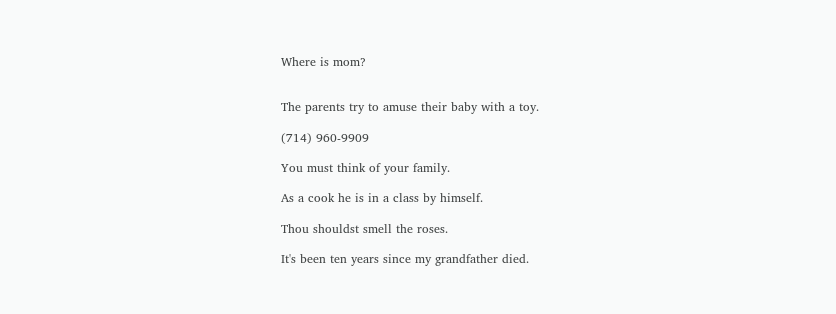Where is mom?


The parents try to amuse their baby with a toy.

(714) 960-9909

You must think of your family.

As a cook he is in a class by himself.

Thou shouldst smell the roses.

It's been ten years since my grandfather died.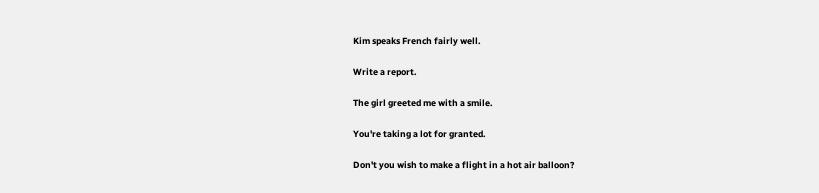Kim speaks French fairly well.

Write a report.

The girl greeted me with a smile.

You're taking a lot for granted.

Don't you wish to make a flight in a hot air balloon?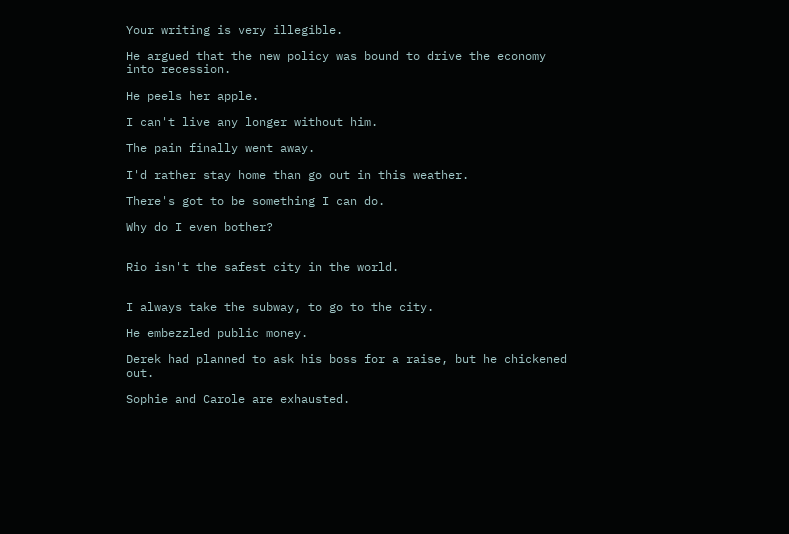Your writing is very illegible.

He argued that the new policy was bound to drive the economy into recession.

He peels her apple.

I can't live any longer without him.

The pain finally went away.

I'd rather stay home than go out in this weather.

There's got to be something I can do.

Why do I even bother?


Rio isn't the safest city in the world.


I always take the subway, to go to the city.

He embezzled public money.

Derek had planned to ask his boss for a raise, but he chickened out.

Sophie and Carole are exhausted.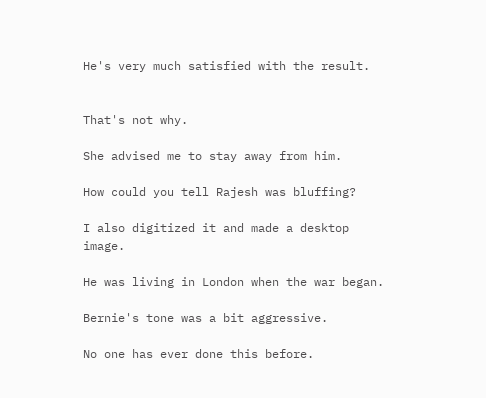He's very much satisfied with the result.


That's not why.

She advised me to stay away from him.

How could you tell Rajesh was bluffing?

I also digitized it and made a desktop image.

He was living in London when the war began.

Bernie's tone was a bit aggressive.

No one has ever done this before.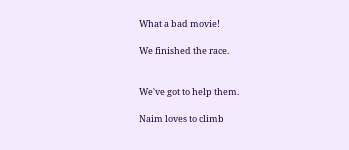What a bad movie!

We finished the race.


We've got to help them.

Naim loves to climb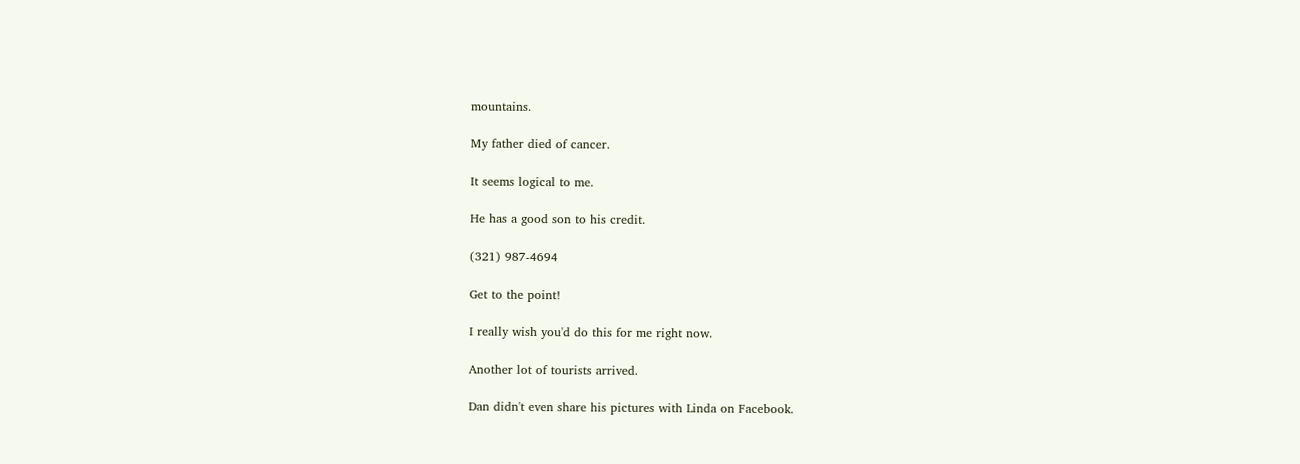mountains.

My father died of cancer.

It seems logical to me.

He has a good son to his credit.

(321) 987-4694

Get to the point!

I really wish you'd do this for me right now.

Another lot of tourists arrived.

Dan didn't even share his pictures with Linda on Facebook.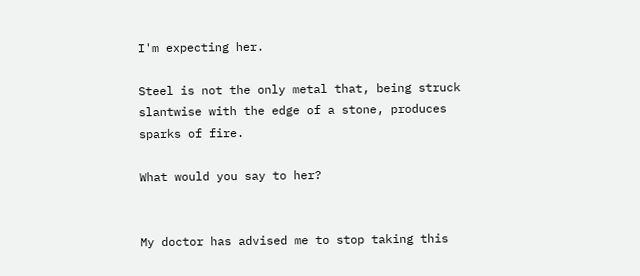I'm expecting her.

Steel is not the only metal that, being struck slantwise with the edge of a stone, produces sparks of fire.

What would you say to her?


My doctor has advised me to stop taking this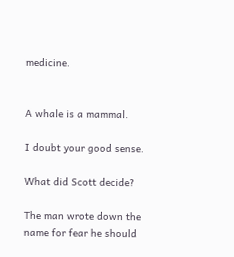medicine.


A whale is a mammal.

I doubt your good sense.

What did Scott decide?

The man wrote down the name for fear he should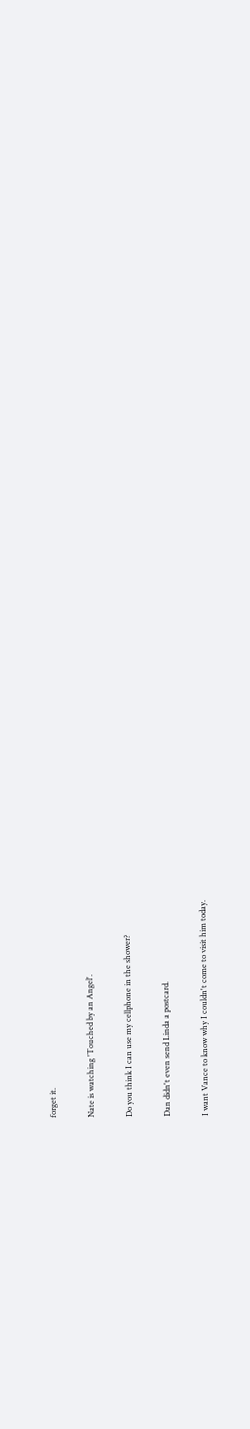forget it.

Nate is watching 'Touched by an Angel'.

Do you think I can use my cellphone in the shower?

Dan didn't even send Linda a postcard.

I want Vance to know why I couldn't come to visit him today.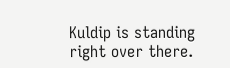Kuldip is standing right over there.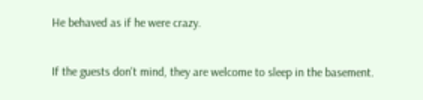He behaved as if he were crazy.

If the guests don't mind, they are welcome to sleep in the basement.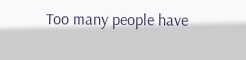Too many people have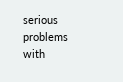serious problems with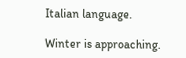Italian language.

Winter is approaching.